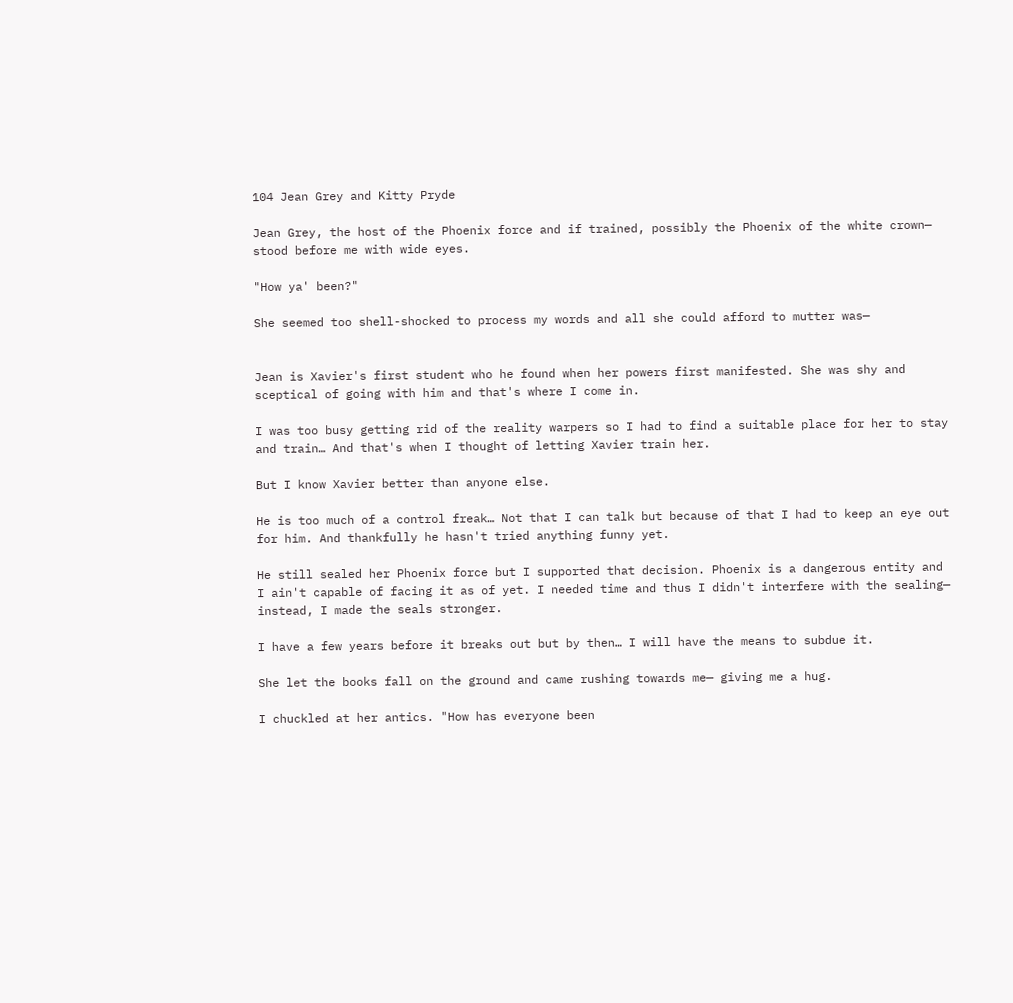104 Jean Grey and Kitty Pryde

Jean Grey, the host of the Phoenix force and if trained, possibly the Phoenix of the white crown— stood before me with wide eyes.

"How ya' been?"

She seemed too shell-shocked to process my words and all she could afford to mutter was—


Jean is Xavier's first student who he found when her powers first manifested. She was shy and sceptical of going with him and that's where I come in.

I was too busy getting rid of the reality warpers so I had to find a suitable place for her to stay and train… And that's when I thought of letting Xavier train her.

But I know Xavier better than anyone else.

He is too much of a control freak… Not that I can talk but because of that I had to keep an eye out for him. And thankfully he hasn't tried anything funny yet.

He still sealed her Phoenix force but I supported that decision. Phoenix is a dangerous entity and I ain't capable of facing it as of yet. I needed time and thus I didn't interfere with the sealing— instead, I made the seals stronger.

I have a few years before it breaks out but by then… I will have the means to subdue it.

She let the books fall on the ground and came rushing towards me— giving me a hug.

I chuckled at her antics. "How has everyone been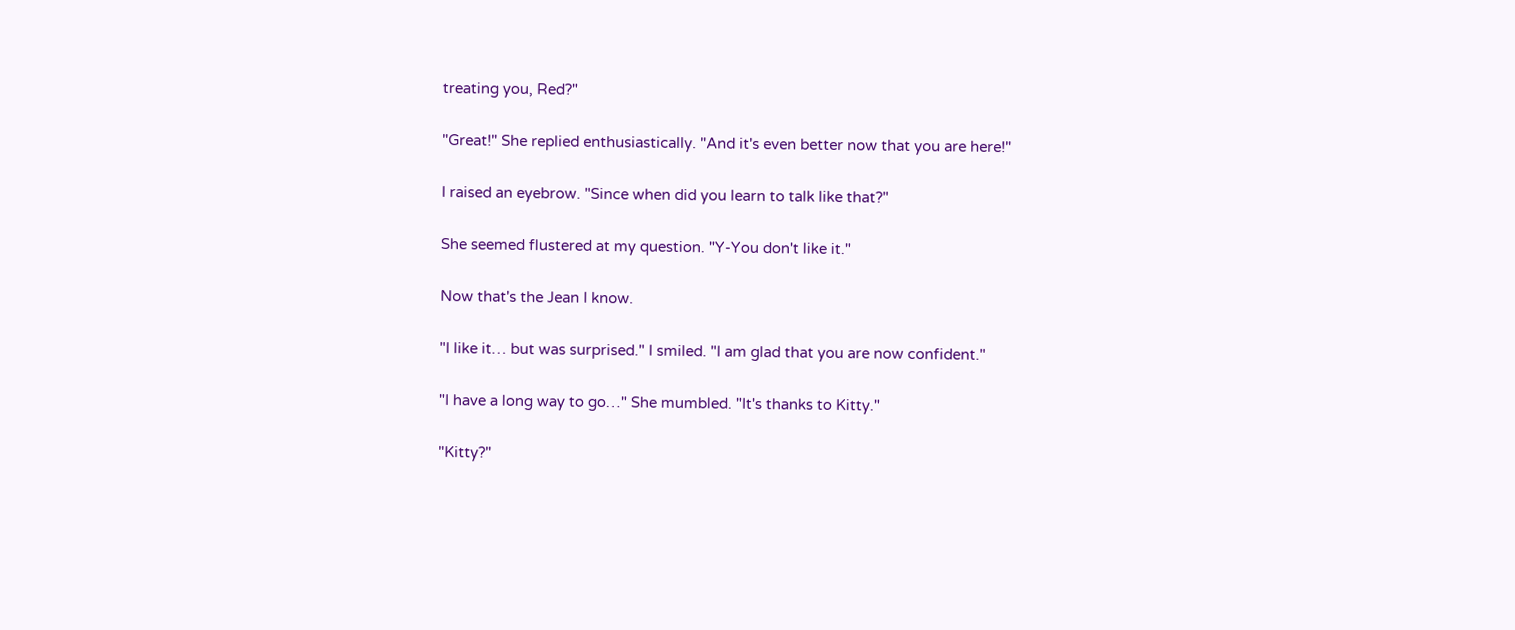treating you, Red?"

"Great!" She replied enthusiastically. "And it's even better now that you are here!"

I raised an eyebrow. "Since when did you learn to talk like that?"

She seemed flustered at my question. "Y-You don't like it."

Now that's the Jean I know.

"I like it… but was surprised." I smiled. "I am glad that you are now confident."

"I have a long way to go…" She mumbled. "It's thanks to Kitty."

"Kitty?"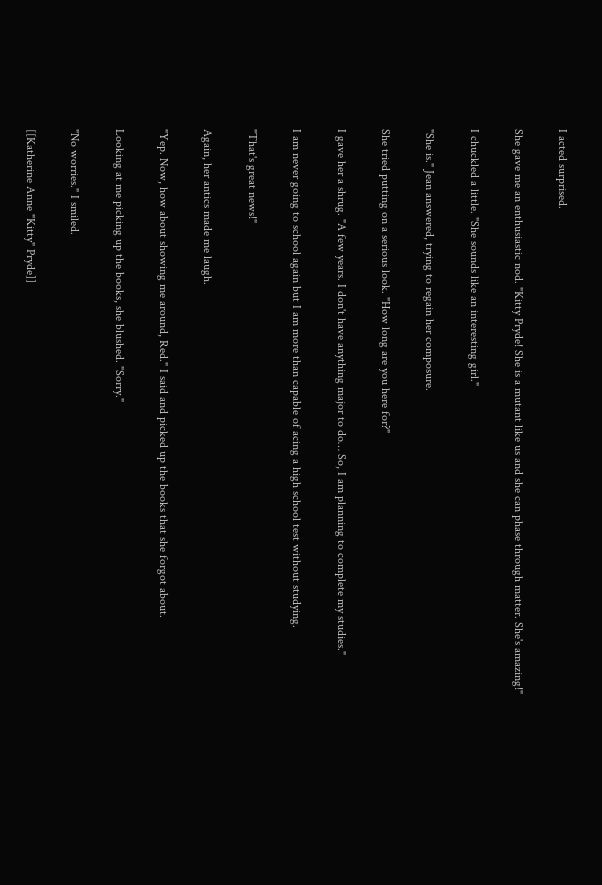I acted surprised.

She gave me an enthusiastic nod. "Kitty Pryde! She is a mutant like us and she can phase through matter. She's amazing!"

I chuckled a little. "She sounds like an interesting girl."

"She is." Jean answered, trying to regain her composure.

She tried putting on a serious look. "How long are you here for?"

I gave her a shrug. "A few years. I don't have anything major to do… So, I am planning to complete my studies."

I am never going to school again but I am more than capable of acing a high school test without studying.

"That's great news!"

Again, her antics made me laugh.

"Yep. Now, how about showing me around, Red." I said and picked up the books that she forgot about.

Looking at me picking up the books, she blushed. "Sorry."

"No worries." I smiled.

[[Katherine Anne "Kitty" Pryde]]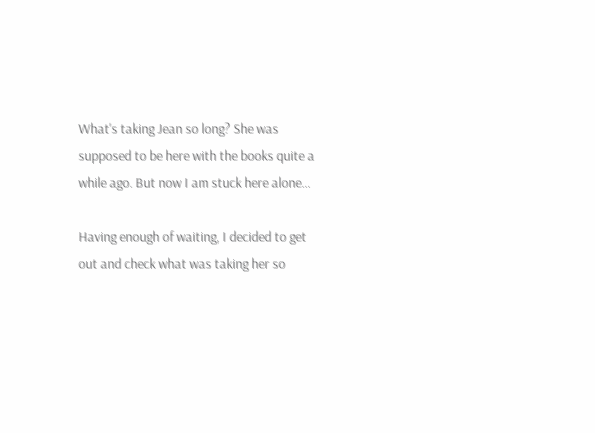What's taking Jean so long? She was supposed to be here with the books quite a while ago. But now I am stuck here alone…

Having enough of waiting, I decided to get out and check what was taking her so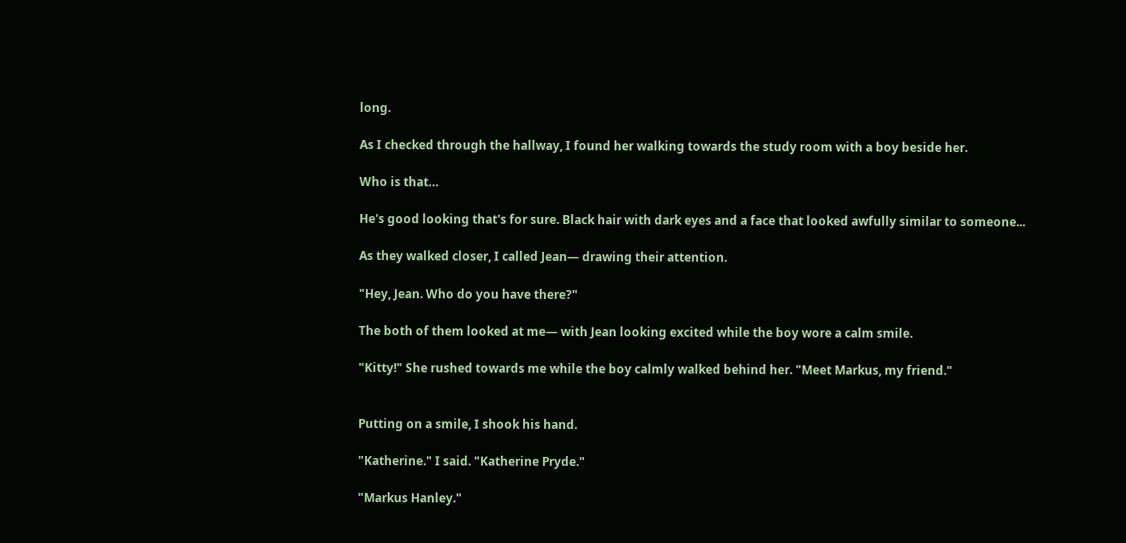long.

As I checked through the hallway, I found her walking towards the study room with a boy beside her.

Who is that…

He's good looking that's for sure. Black hair with dark eyes and a face that looked awfully similar to someone...

As they walked closer, I called Jean— drawing their attention.

"Hey, Jean. Who do you have there?"

The both of them looked at me— with Jean looking excited while the boy wore a calm smile.

"Kitty!" She rushed towards me while the boy calmly walked behind her. "Meet Markus, my friend."


Putting on a smile, I shook his hand.

"Katherine." I said. "Katherine Pryde."

"Markus Hanley."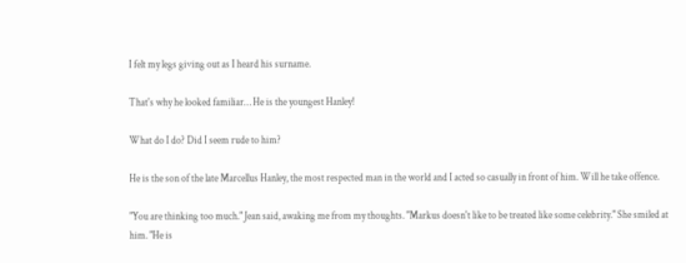I felt my legs giving out as I heard his surname.

That's why he looked familiar… He is the youngest Hanley!

What do I do? Did I seem rude to him?

He is the son of the late Marcellus Hanley, the most respected man in the world and I acted so casually in front of him. Will he take offence.

"You are thinking too much." Jean said, awaking me from my thoughts. "Markus doesn't like to be treated like some celebrity." She smiled at him. "He is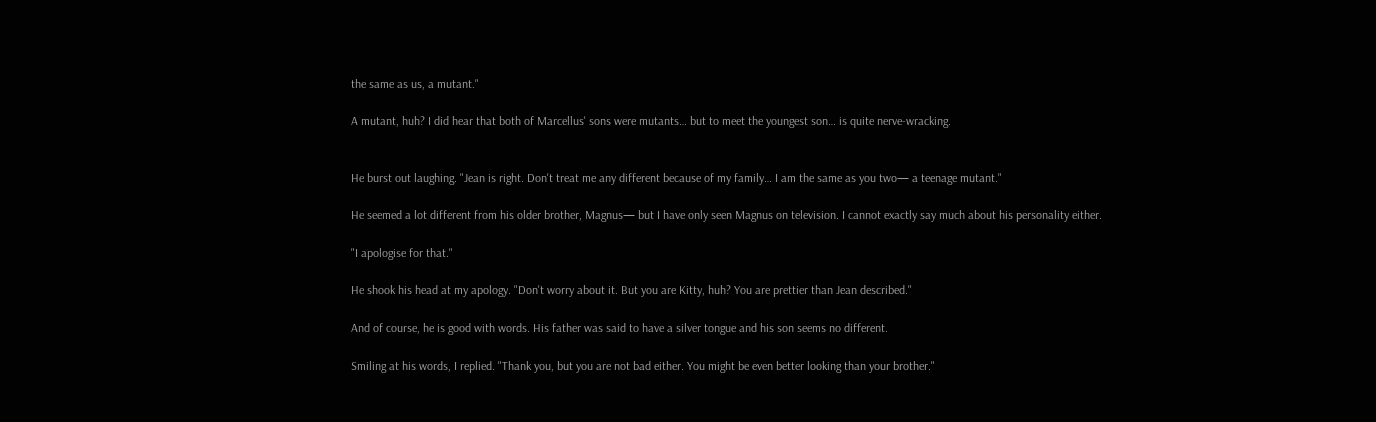the same as us, a mutant."

A mutant, huh? I did hear that both of Marcellus' sons were mutants… but to meet the youngest son… is quite nerve-wracking.


He burst out laughing. "Jean is right. Don't treat me any different because of my family… I am the same as you two— a teenage mutant."

He seemed a lot different from his older brother, Magnus— but I have only seen Magnus on television. I cannot exactly say much about his personality either.

"I apologise for that."

He shook his head at my apology. "Don't worry about it. But you are Kitty, huh? You are prettier than Jean described."

And of course, he is good with words. His father was said to have a silver tongue and his son seems no different.

Smiling at his words, I replied. "Thank you, but you are not bad either. You might be even better looking than your brother."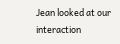Jean looked at our interaction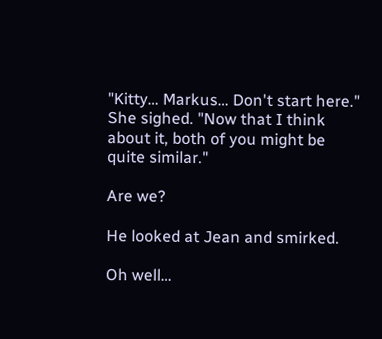"Kitty… Markus… Don't start here." She sighed. "Now that I think about it, both of you might be quite similar."

Are we?

He looked at Jean and smirked.

Oh well…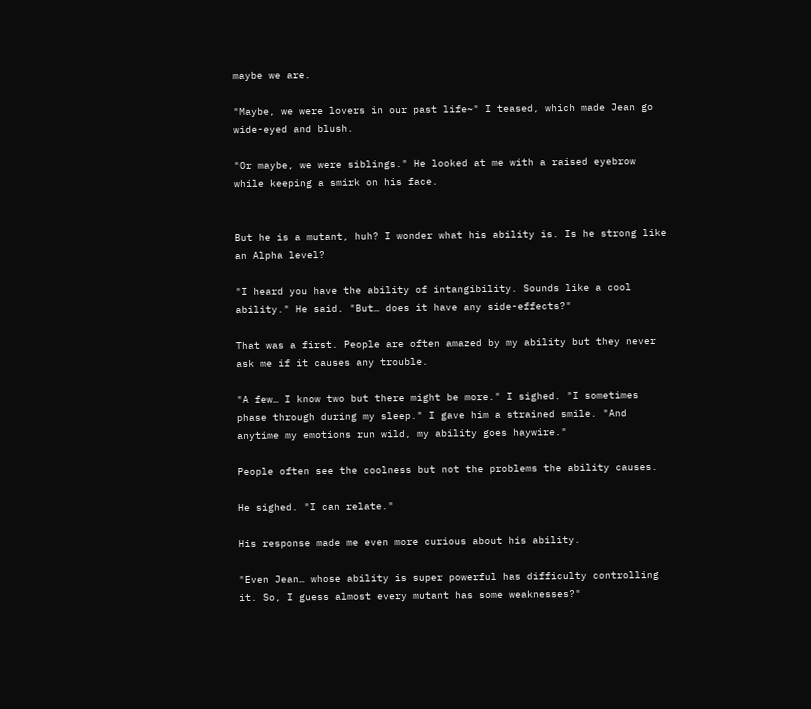maybe we are.

"Maybe, we were lovers in our past life~" I teased, which made Jean go wide-eyed and blush.

"Or maybe, we were siblings." He looked at me with a raised eyebrow while keeping a smirk on his face.


But he is a mutant, huh? I wonder what his ability is. Is he strong like an Alpha level?

"I heard you have the ability of intangibility. Sounds like a cool ability." He said. "But… does it have any side-effects?"

That was a first. People are often amazed by my ability but they never ask me if it causes any trouble.

"A few… I know two but there might be more." I sighed. "I sometimes phase through during my sleep." I gave him a strained smile. "And anytime my emotions run wild, my ability goes haywire."

People often see the coolness but not the problems the ability causes.

He sighed. "I can relate."

His response made me even more curious about his ability.

"Even Jean… whose ability is super powerful has difficulty controlling it. So, I guess almost every mutant has some weaknesses?"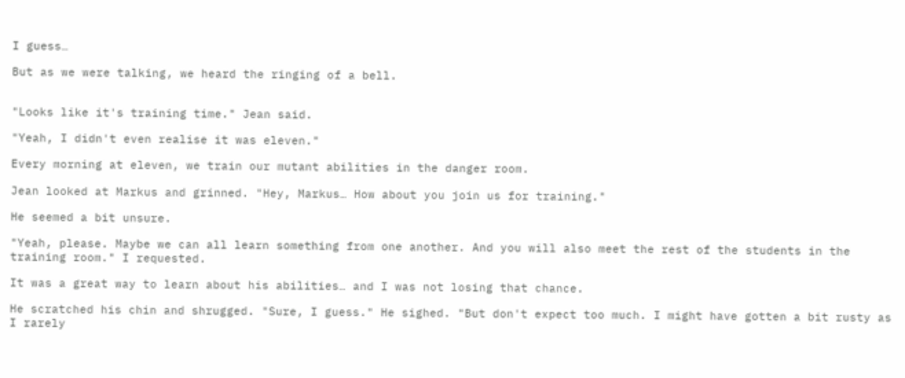I guess…

But as we were talking, we heard the ringing of a bell.


"Looks like it's training time." Jean said.

"Yeah, I didn't even realise it was eleven."

Every morning at eleven, we train our mutant abilities in the danger room.

Jean looked at Markus and grinned. "Hey, Markus… How about you join us for training."

He seemed a bit unsure.

"Yeah, please. Maybe we can all learn something from one another. And you will also meet the rest of the students in the training room." I requested.

It was a great way to learn about his abilities… and I was not losing that chance.

He scratched his chin and shrugged. "Sure, I guess." He sighed. "But don't expect too much. I might have gotten a bit rusty as I rarely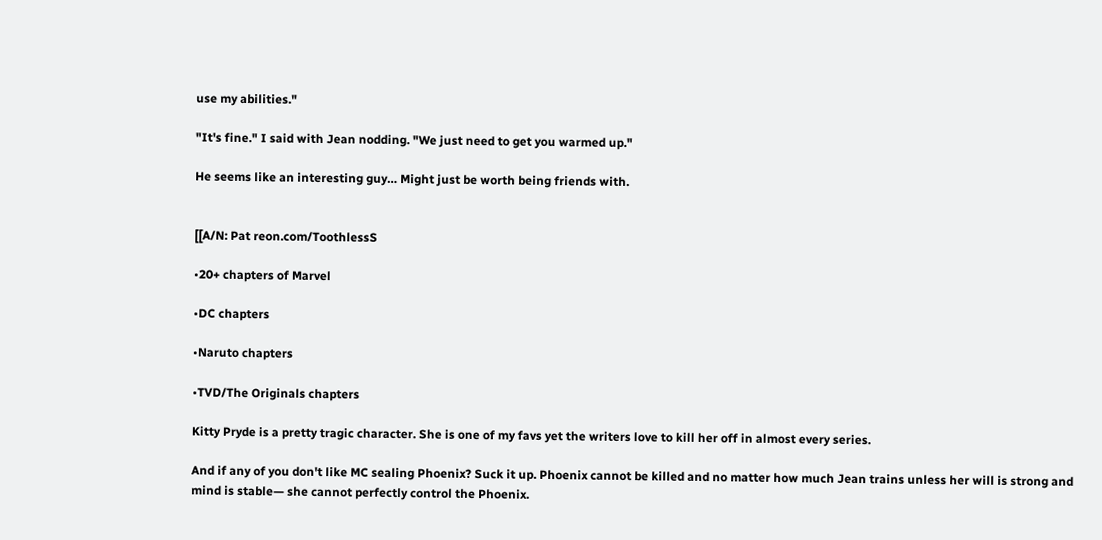use my abilities."

"It's fine." I said with Jean nodding. "We just need to get you warmed up."

He seems like an interesting guy… Might just be worth being friends with.


[[A/N: Pat reon.com/ToothlessS

•20+ chapters of Marvel

•DC chapters

•Naruto chapters

•TVD/The Originals chapters

Kitty Pryde is a pretty tragic character. She is one of my favs yet the writers love to kill her off in almost every series.

And if any of you don't like MC sealing Phoenix? Suck it up. Phoenix cannot be killed and no matter how much Jean trains unless her will is strong and mind is stable— she cannot perfectly control the Phoenix.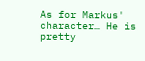As for Markus' character… He is pretty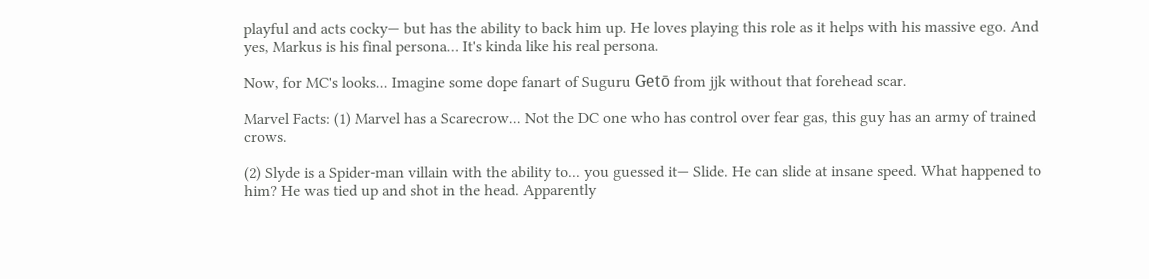playful and acts cocky— but has the ability to back him up. He loves playing this role as it helps with his massive ego. And yes, Markus is his final persona… It's kinda like his real persona.

Now, for MC's looks... Imagine some dope fanart of Suguru Getō from jjk without that forehead scar.

Marvel Facts: (1) Marvel has a Scarecrow... Not the DC one who has control over fear gas, this guy has an army of trained crows.

(2) Slyde is a Spider-man villain with the ability to... you guessed it— Slide. He can slide at insane speed. What happened to him? He was tied up and shot in the head. Apparently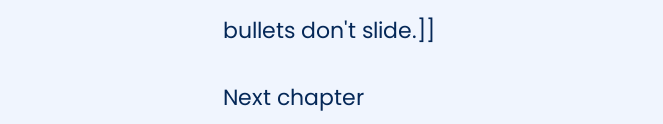bullets don't slide.]]

Next chapter